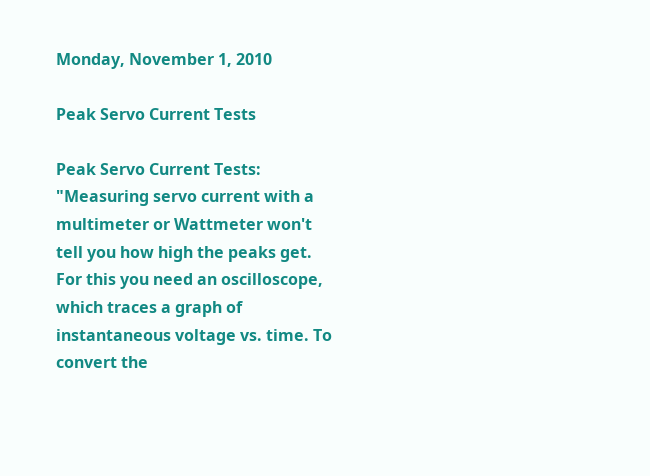Monday, November 1, 2010

Peak Servo Current Tests

Peak Servo Current Tests: "Measuring servo current with a multimeter or Wattmeter won't tell you how high the peaks get. For this you need an oscilloscope, which traces a graph of instantaneous voltage vs. time. To convert the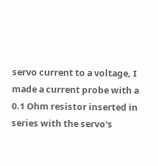servo current to a voltage, I made a current probe with a 0.1 Ohm resistor inserted in series with the servo's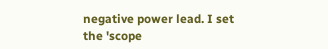negative power lead. I set the 'scope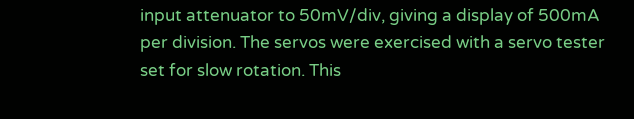input attenuator to 50mV/div, giving a display of 500mA per division. The servos were exercised with a servo tester set for slow rotation. This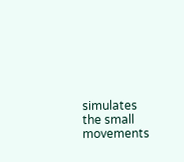simulates the small movements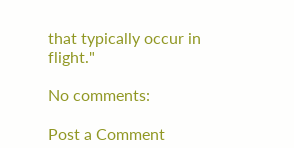that typically occur in flight."

No comments:

Post a Comment